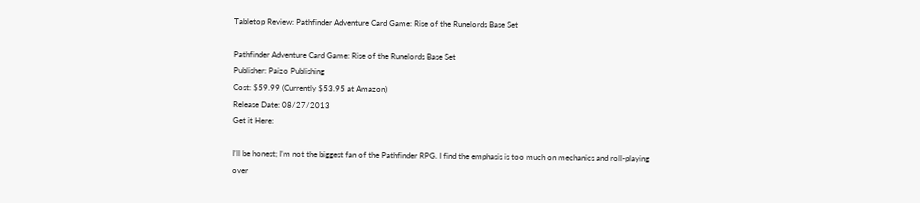Tabletop Review: Pathfinder Adventure Card Game: Rise of the Runelords Base Set

Pathfinder Adventure Card Game: Rise of the Runelords Base Set
Publisher: Paizo Publishing
Cost: $59.99 (Currently $53.95 at Amazon)
Release Date: 08/27/2013
Get it Here:

I’ll be honest; I’m not the biggest fan of the Pathfinder RPG. I find the emphasis is too much on mechanics and roll-playing over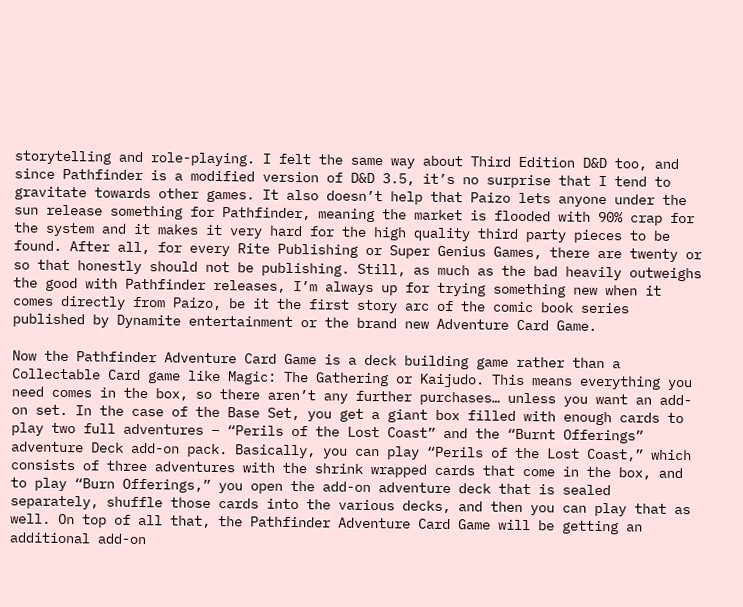storytelling and role-playing. I felt the same way about Third Edition D&D too, and since Pathfinder is a modified version of D&D 3.5, it’s no surprise that I tend to gravitate towards other games. It also doesn’t help that Paizo lets anyone under the sun release something for Pathfinder, meaning the market is flooded with 90% crap for the system and it makes it very hard for the high quality third party pieces to be found. After all, for every Rite Publishing or Super Genius Games, there are twenty or so that honestly should not be publishing. Still, as much as the bad heavily outweighs the good with Pathfinder releases, I’m always up for trying something new when it comes directly from Paizo, be it the first story arc of the comic book series published by Dynamite entertainment or the brand new Adventure Card Game.

Now the Pathfinder Adventure Card Game is a deck building game rather than a Collectable Card game like Magic: The Gathering or Kaijudo. This means everything you need comes in the box, so there aren’t any further purchases… unless you want an add-on set. In the case of the Base Set, you get a giant box filled with enough cards to play two full adventures – “Perils of the Lost Coast” and the “Burnt Offerings” adventure Deck add-on pack. Basically, you can play “Perils of the Lost Coast,” which consists of three adventures with the shrink wrapped cards that come in the box, and to play “Burn Offerings,” you open the add-on adventure deck that is sealed separately, shuffle those cards into the various decks, and then you can play that as well. On top of all that, the Pathfinder Adventure Card Game will be getting an additional add-on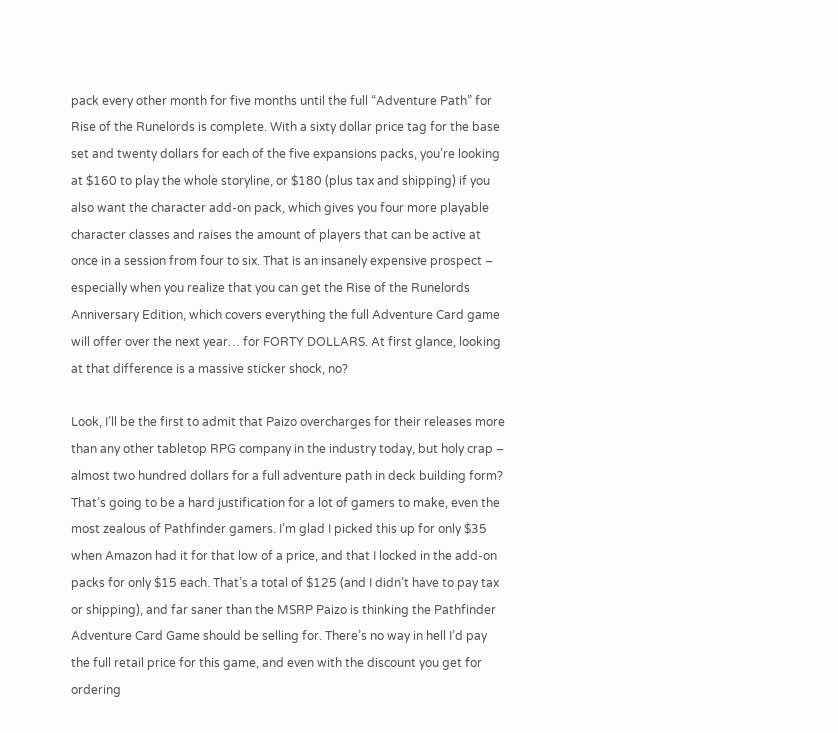pack every other month for five months until the full “Adventure Path” for Rise of the Runelords is complete. With a sixty dollar price tag for the base set and twenty dollars for each of the five expansions packs, you’re looking at $160 to play the whole storyline, or $180 (plus tax and shipping) if you also want the character add-on pack, which gives you four more playable character classes and raises the amount of players that can be active at once in a session from four to six. That is an insanely expensive prospect – especially when you realize that you can get the Rise of the Runelords Anniversary Edition, which covers everything the full Adventure Card game will offer over the next year… for FORTY DOLLARS. At first glance, looking at that difference is a massive sticker shock, no?

Look, I’ll be the first to admit that Paizo overcharges for their releases more than any other tabletop RPG company in the industry today, but holy crap – almost two hundred dollars for a full adventure path in deck building form? That’s going to be a hard justification for a lot of gamers to make, even the most zealous of Pathfinder gamers. I’m glad I picked this up for only $35 when Amazon had it for that low of a price, and that I locked in the add-on packs for only $15 each. That’s a total of $125 (and I didn’t have to pay tax or shipping), and far saner than the MSRP Paizo is thinking the Pathfinder Adventure Card Game should be selling for. There’s no way in hell I’d pay the full retail price for this game, and even with the discount you get for ordering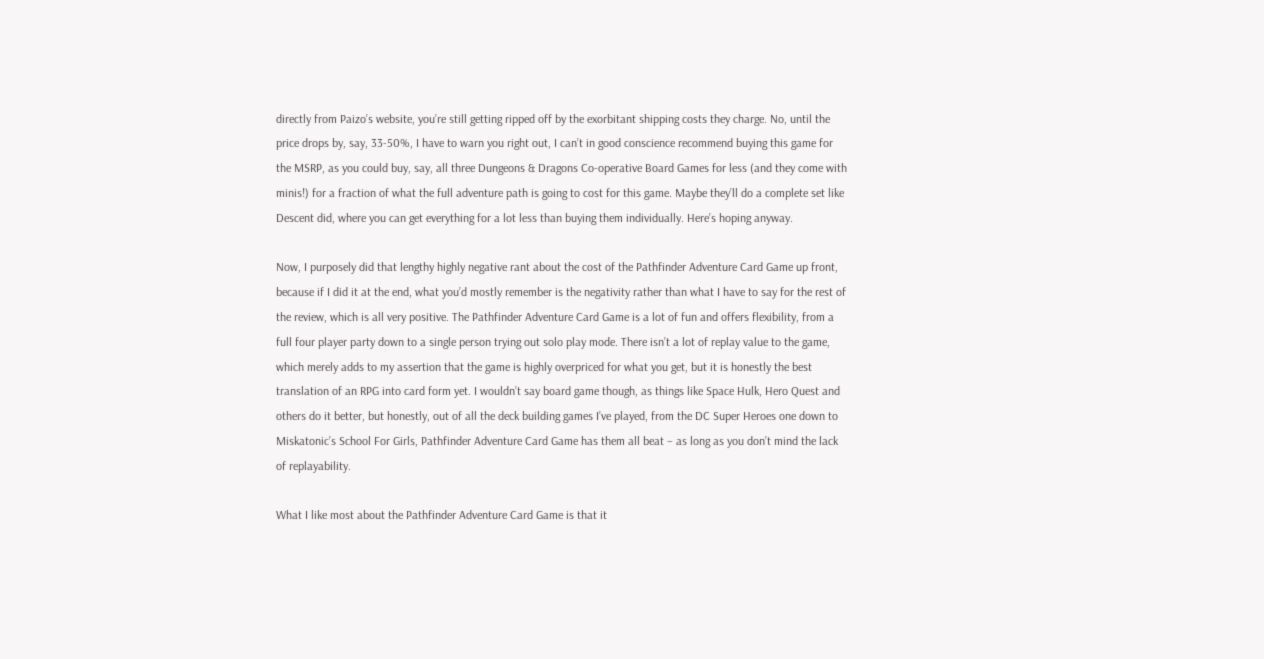directly from Paizo’s website, you’re still getting ripped off by the exorbitant shipping costs they charge. No, until the price drops by, say, 33-50%, I have to warn you right out, I can’t in good conscience recommend buying this game for the MSRP, as you could buy, say, all three Dungeons & Dragons Co-operative Board Games for less (and they come with minis!) for a fraction of what the full adventure path is going to cost for this game. Maybe they’ll do a complete set like Descent did, where you can get everything for a lot less than buying them individually. Here’s hoping anyway.

Now, I purposely did that lengthy highly negative rant about the cost of the Pathfinder Adventure Card Game up front, because if I did it at the end, what you’d mostly remember is the negativity rather than what I have to say for the rest of the review, which is all very positive. The Pathfinder Adventure Card Game is a lot of fun and offers flexibility, from a full four player party down to a single person trying out solo play mode. There isn’t a lot of replay value to the game, which merely adds to my assertion that the game is highly overpriced for what you get, but it is honestly the best translation of an RPG into card form yet. I wouldn’t say board game though, as things like Space Hulk, Hero Quest and others do it better, but honestly, out of all the deck building games I’ve played, from the DC Super Heroes one down to Miskatonic’s School For Girls, Pathfinder Adventure Card Game has them all beat – as long as you don’t mind the lack of replayability.

What I like most about the Pathfinder Adventure Card Game is that it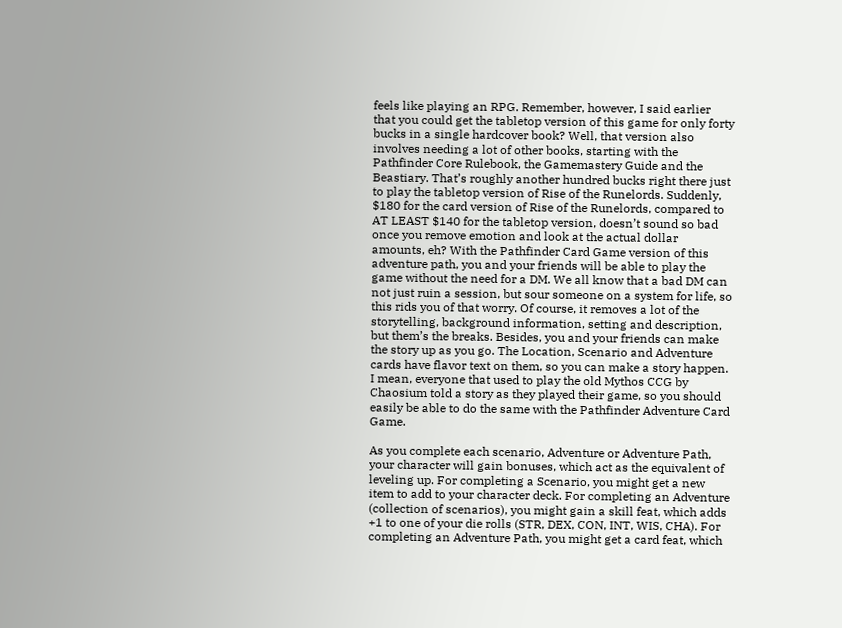feels like playing an RPG. Remember, however, I said earlier that you could get the tabletop version of this game for only forty bucks in a single hardcover book? Well, that version also involves needing a lot of other books, starting with the Pathfinder Core Rulebook, the Gamemastery Guide and the Beastiary. That’s roughly another hundred bucks right there just to play the tabletop version of Rise of the Runelords. Suddenly, $180 for the card version of Rise of the Runelords, compared to AT LEAST $140 for the tabletop version, doesn’t sound so bad once you remove emotion and look at the actual dollar amounts, eh? With the Pathfinder Card Game version of this adventure path, you and your friends will be able to play the game without the need for a DM. We all know that a bad DM can not just ruin a session, but sour someone on a system for life, so this rids you of that worry. Of course, it removes a lot of the storytelling, background information, setting and description, but them’s the breaks. Besides, you and your friends can make the story up as you go. The Location, Scenario and Adventure cards have flavor text on them, so you can make a story happen. I mean, everyone that used to play the old Mythos CCG by Chaosium told a story as they played their game, so you should easily be able to do the same with the Pathfinder Adventure Card Game.

As you complete each scenario, Adventure or Adventure Path, your character will gain bonuses, which act as the equivalent of leveling up. For completing a Scenario, you might get a new item to add to your character deck. For completing an Adventure (collection of scenarios), you might gain a skill feat, which adds +1 to one of your die rolls (STR, DEX, CON, INT, WIS, CHA). For completing an Adventure Path, you might get a card feat, which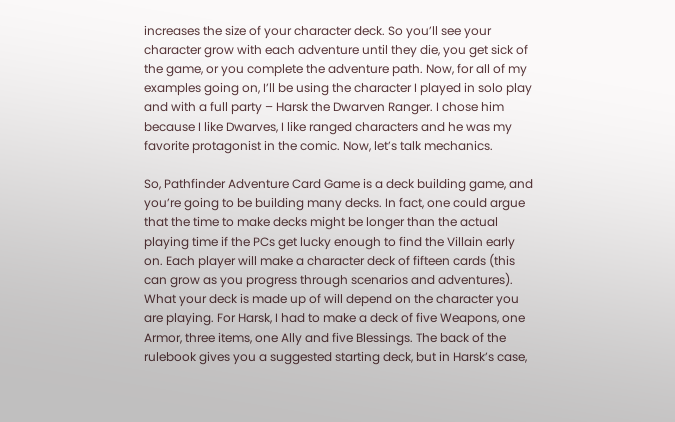increases the size of your character deck. So you’ll see your character grow with each adventure until they die, you get sick of the game, or you complete the adventure path. Now, for all of my examples going on, I’ll be using the character I played in solo play and with a full party – Harsk the Dwarven Ranger. I chose him because I like Dwarves, I like ranged characters and he was my favorite protagonist in the comic. Now, let’s talk mechanics.

So, Pathfinder Adventure Card Game is a deck building game, and you’re going to be building many decks. In fact, one could argue that the time to make decks might be longer than the actual playing time if the PCs get lucky enough to find the Villain early on. Each player will make a character deck of fifteen cards (this can grow as you progress through scenarios and adventures). What your deck is made up of will depend on the character you are playing. For Harsk, I had to make a deck of five Weapons, one Armor, three items, one Ally and five Blessings. The back of the rulebook gives you a suggested starting deck, but in Harsk’s case,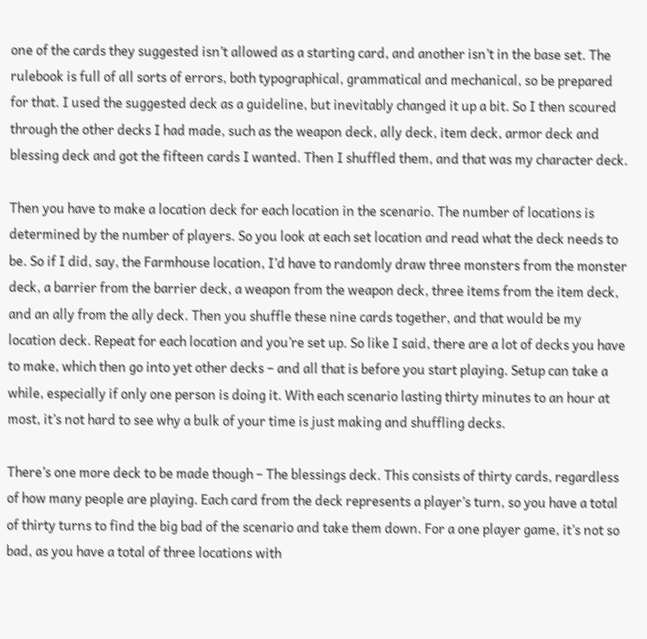one of the cards they suggested isn’t allowed as a starting card, and another isn’t in the base set. The rulebook is full of all sorts of errors, both typographical, grammatical and mechanical, so be prepared for that. I used the suggested deck as a guideline, but inevitably changed it up a bit. So I then scoured through the other decks I had made, such as the weapon deck, ally deck, item deck, armor deck and blessing deck and got the fifteen cards I wanted. Then I shuffled them, and that was my character deck.

Then you have to make a location deck for each location in the scenario. The number of locations is determined by the number of players. So you look at each set location and read what the deck needs to be. So if I did, say, the Farmhouse location, I’d have to randomly draw three monsters from the monster deck, a barrier from the barrier deck, a weapon from the weapon deck, three items from the item deck, and an ally from the ally deck. Then you shuffle these nine cards together, and that would be my location deck. Repeat for each location and you’re set up. So like I said, there are a lot of decks you have to make, which then go into yet other decks – and all that is before you start playing. Setup can take a while, especially if only one person is doing it. With each scenario lasting thirty minutes to an hour at most, it’s not hard to see why a bulk of your time is just making and shuffling decks.

There’s one more deck to be made though – The blessings deck. This consists of thirty cards, regardless of how many people are playing. Each card from the deck represents a player’s turn, so you have a total of thirty turns to find the big bad of the scenario and take them down. For a one player game, it’s not so bad, as you have a total of three locations with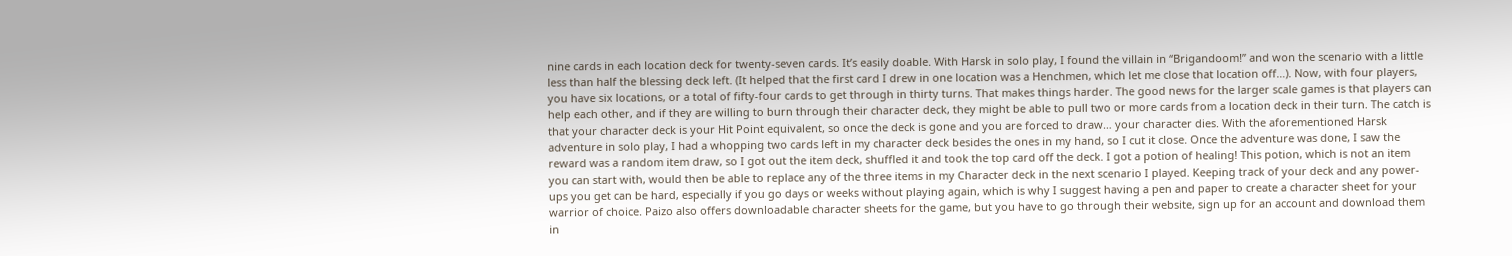nine cards in each location deck for twenty-seven cards. It’s easily doable. With Harsk in solo play, I found the villain in “Brigandoom!” and won the scenario with a little less than half the blessing deck left. (It helped that the first card I drew in one location was a Henchmen, which let me close that location off…). Now, with four players, you have six locations, or a total of fifty-four cards to get through in thirty turns. That makes things harder. The good news for the larger scale games is that players can help each other, and if they are willing to burn through their character deck, they might be able to pull two or more cards from a location deck in their turn. The catch is that your character deck is your Hit Point equivalent, so once the deck is gone and you are forced to draw… your character dies. With the aforementioned Harsk adventure in solo play, I had a whopping two cards left in my character deck besides the ones in my hand, so I cut it close. Once the adventure was done, I saw the reward was a random item draw, so I got out the item deck, shuffled it and took the top card off the deck. I got a potion of healing! This potion, which is not an item you can start with, would then be able to replace any of the three items in my Character deck in the next scenario I played. Keeping track of your deck and any power-ups you get can be hard, especially if you go days or weeks without playing again, which is why I suggest having a pen and paper to create a character sheet for your warrior of choice. Paizo also offers downloadable character sheets for the game, but you have to go through their website, sign up for an account and download them in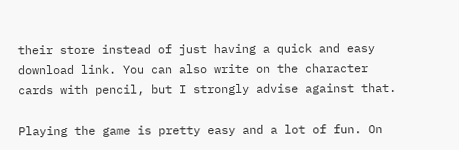their store instead of just having a quick and easy download link. You can also write on the character cards with pencil, but I strongly advise against that.

Playing the game is pretty easy and a lot of fun. On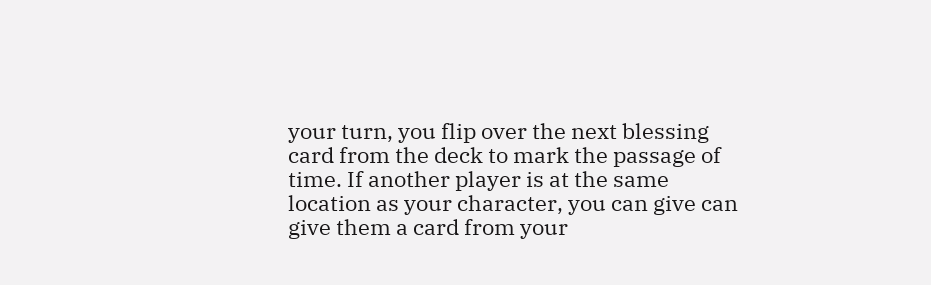your turn, you flip over the next blessing card from the deck to mark the passage of time. If another player is at the same location as your character, you can give can give them a card from your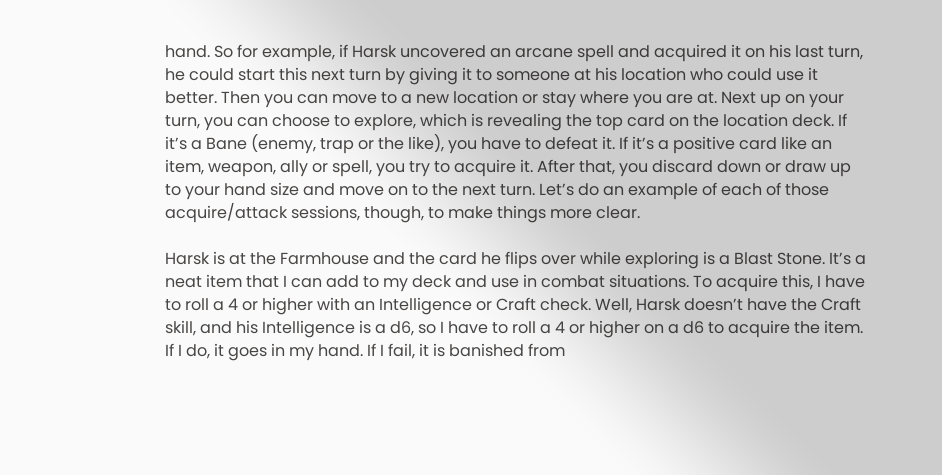hand. So for example, if Harsk uncovered an arcane spell and acquired it on his last turn, he could start this next turn by giving it to someone at his location who could use it better. Then you can move to a new location or stay where you are at. Next up on your turn, you can choose to explore, which is revealing the top card on the location deck. If it’s a Bane (enemy, trap or the like), you have to defeat it. If it’s a positive card like an item, weapon, ally or spell, you try to acquire it. After that, you discard down or draw up to your hand size and move on to the next turn. Let’s do an example of each of those acquire/attack sessions, though, to make things more clear.

Harsk is at the Farmhouse and the card he flips over while exploring is a Blast Stone. It’s a neat item that I can add to my deck and use in combat situations. To acquire this, I have to roll a 4 or higher with an Intelligence or Craft check. Well, Harsk doesn’t have the Craft skill, and his Intelligence is a d6, so I have to roll a 4 or higher on a d6 to acquire the item. If I do, it goes in my hand. If I fail, it is banished from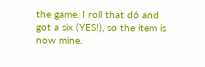the game. I roll that d6 and got a six (YES!), so the item is now mine.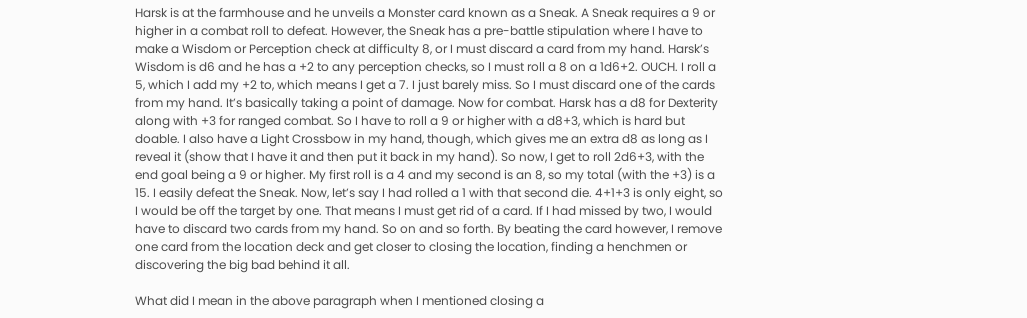Harsk is at the farmhouse and he unveils a Monster card known as a Sneak. A Sneak requires a 9 or higher in a combat roll to defeat. However, the Sneak has a pre-battle stipulation where I have to make a Wisdom or Perception check at difficulty 8, or I must discard a card from my hand. Harsk’s Wisdom is d6 and he has a +2 to any perception checks, so I must roll a 8 on a 1d6+2. OUCH. I roll a 5, which I add my +2 to, which means I get a 7. I just barely miss. So I must discard one of the cards from my hand. It’s basically taking a point of damage. Now for combat. Harsk has a d8 for Dexterity along with +3 for ranged combat. So I have to roll a 9 or higher with a d8+3, which is hard but doable. I also have a Light Crossbow in my hand, though, which gives me an extra d8 as long as I reveal it (show that I have it and then put it back in my hand). So now, I get to roll 2d6+3, with the end goal being a 9 or higher. My first roll is a 4 and my second is an 8, so my total (with the +3) is a 15. I easily defeat the Sneak. Now, let’s say I had rolled a 1 with that second die. 4+1+3 is only eight, so I would be off the target by one. That means I must get rid of a card. If I had missed by two, I would have to discard two cards from my hand. So on and so forth. By beating the card however, I remove one card from the location deck and get closer to closing the location, finding a henchmen or discovering the big bad behind it all.

What did I mean in the above paragraph when I mentioned closing a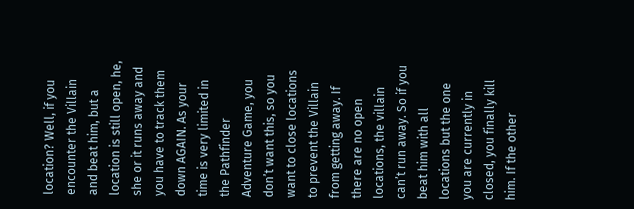location? Well, if you encounter the Villain and beat him, but a location is still open, he, she or it runs away and you have to track them down AGAIN. As your time is very limited in the Pathfinder Adventure Game, you don’t want this, so you want to close locations to prevent the Villain from getting away. If there are no open locations, the villain can’t run away. So if you beat him with all locations but the one you are currently in closed, you finally kill him. If the other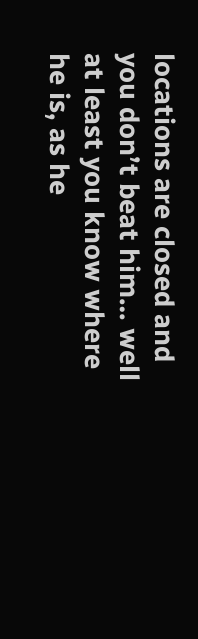locations are closed and you don’t beat him… well at least you know where he is, as he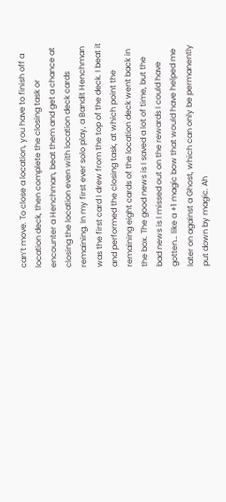can’t move. To close a location, you have to finish off a location deck, then complete the closing task or encounter a Henchman, beat them and get a chance at closing the location even with location deck cards remaining. In my first ever solo play, a Bandit Henchman was the first card I drew from the top of the deck. I beat it and performed the closing task, at which point the remaining eight cards of the location deck went back in the box. The good news is I saved a lot of time, but the bad news is I missed out on the rewards I could have gotten… like a +1 magic bow that would have helped me later on against a Ghost, which can only be permanently put down by magic. Ah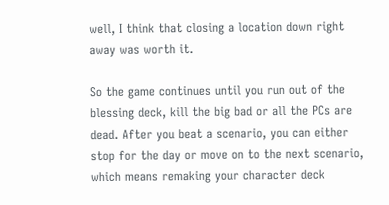well, I think that closing a location down right away was worth it.

So the game continues until you run out of the blessing deck, kill the big bad or all the PCs are dead. After you beat a scenario, you can either stop for the day or move on to the next scenario, which means remaking your character deck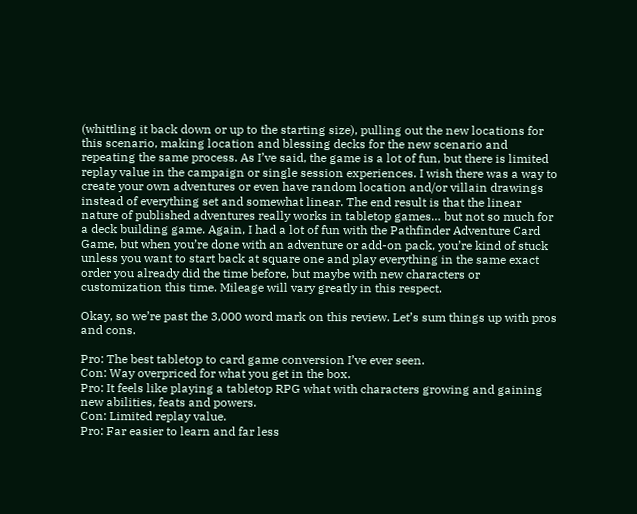(whittling it back down or up to the starting size), pulling out the new locations for this scenario, making location and blessing decks for the new scenario and repeating the same process. As I’ve said, the game is a lot of fun, but there is limited replay value in the campaign or single session experiences. I wish there was a way to create your own adventures or even have random location and/or villain drawings instead of everything set and somewhat linear. The end result is that the linear nature of published adventures really works in tabletop games… but not so much for a deck building game. Again, I had a lot of fun with the Pathfinder Adventure Card Game, but when you’re done with an adventure or add-on pack, you’re kind of stuck unless you want to start back at square one and play everything in the same exact order you already did the time before, but maybe with new characters or customization this time. Mileage will vary greatly in this respect.

Okay, so we’re past the 3,000 word mark on this review. Let’s sum things up with pros and cons.

Pro: The best tabletop to card game conversion I’ve ever seen.
Con: Way overpriced for what you get in the box.
Pro: It feels like playing a tabletop RPG what with characters growing and gaining new abilities, feats and powers.
Con: Limited replay value.
Pro: Far easier to learn and far less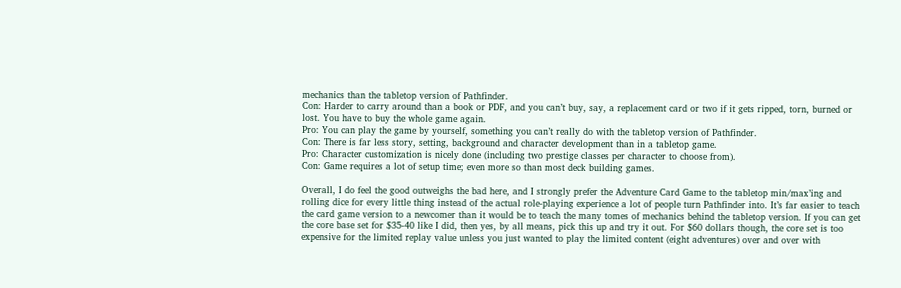mechanics than the tabletop version of Pathfinder.
Con: Harder to carry around than a book or PDF, and you can’t buy, say, a replacement card or two if it gets ripped, torn, burned or lost. You have to buy the whole game again.
Pro: You can play the game by yourself, something you can’t really do with the tabletop version of Pathfinder.
Con: There is far less story, setting, background and character development than in a tabletop game.
Pro: Character customization is nicely done (including two prestige classes per character to choose from).
Con: Game requires a lot of setup time; even more so than most deck building games.

Overall, I do feel the good outweighs the bad here, and I strongly prefer the Adventure Card Game to the tabletop min/max’ing and rolling dice for every little thing instead of the actual role-playing experience a lot of people turn Pathfinder into. It’s far easier to teach the card game version to a newcomer than it would be to teach the many tomes of mechanics behind the tabletop version. If you can get the core base set for $35-40 like I did, then yes, by all means, pick this up and try it out. For $60 dollars though, the core set is too expensive for the limited replay value unless you just wanted to play the limited content (eight adventures) over and over with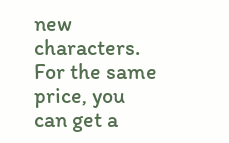new characters. For the same price, you can get a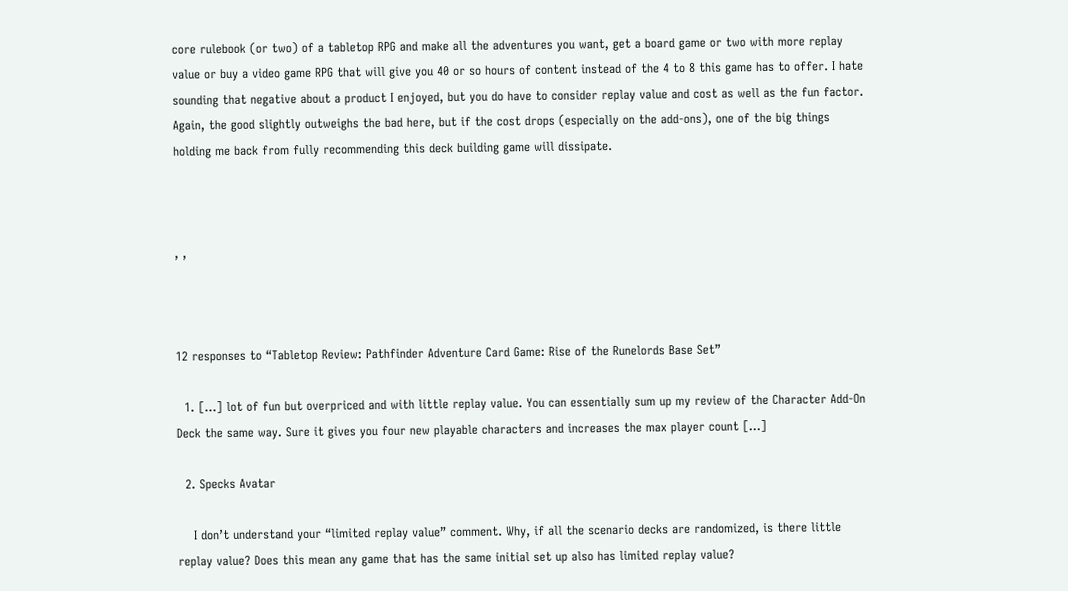core rulebook (or two) of a tabletop RPG and make all the adventures you want, get a board game or two with more replay value or buy a video game RPG that will give you 40 or so hours of content instead of the 4 to 8 this game has to offer. I hate sounding that negative about a product I enjoyed, but you do have to consider replay value and cost as well as the fun factor. Again, the good slightly outweighs the bad here, but if the cost drops (especially on the add-ons), one of the big things holding me back from fully recommending this deck building game will dissipate.



, ,



12 responses to “Tabletop Review: Pathfinder Adventure Card Game: Rise of the Runelords Base Set”

  1. […] lot of fun but overpriced and with little replay value. You can essentially sum up my review of the Character Add-On Deck the same way. Sure it gives you four new playable characters and increases the max player count […]

  2. Specks Avatar

    I don’t understand your “limited replay value” comment. Why, if all the scenario decks are randomized, is there little replay value? Does this mean any game that has the same initial set up also has limited replay value?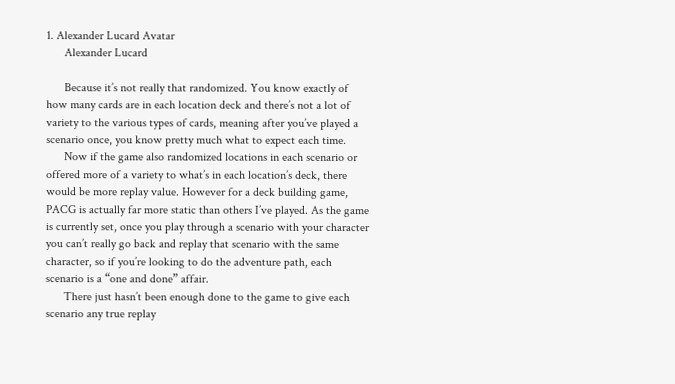1. Alexander Lucard Avatar
      Alexander Lucard

      Because it’s not really that randomized. You know exactly of how many cards are in each location deck and there’s not a lot of variety to the various types of cards, meaning after you’ve played a scenario once, you know pretty much what to expect each time.
      Now if the game also randomized locations in each scenario or offered more of a variety to what’s in each location’s deck, there would be more replay value. However for a deck building game, PACG is actually far more static than others I’ve played. As the game is currently set, once you play through a scenario with your character you can’t really go back and replay that scenario with the same character, so if you’re looking to do the adventure path, each scenario is a “one and done” affair.
      There just hasn’t been enough done to the game to give each scenario any true replay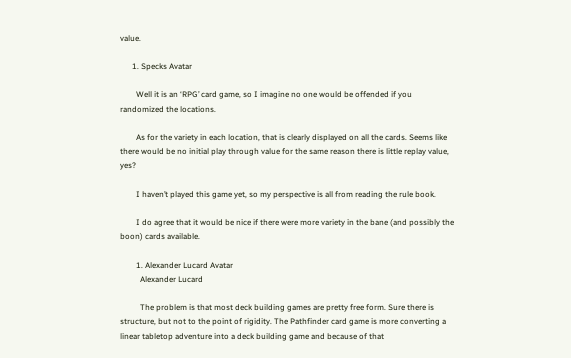value.

      1. Specks Avatar

        Well it is an ‘RPG’ card game, so I imagine no one would be offended if you randomized the locations.

        As for the variety in each location, that is clearly displayed on all the cards. Seems like there would be no initial play through value for the same reason there is little replay value, yes?

        I haven’t played this game yet, so my perspective is all from reading the rule book.

        I do agree that it would be nice if there were more variety in the bane (and possibly the boon) cards available.

        1. Alexander Lucard Avatar
          Alexander Lucard

          The problem is that most deck building games are pretty free form. Sure there is structure, but not to the point of rigidity. The Pathfinder card game is more converting a linear tabletop adventure into a deck building game and because of that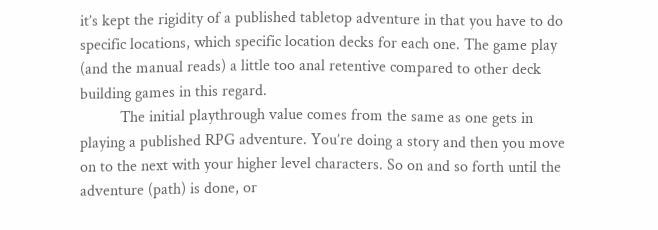it’s kept the rigidity of a published tabletop adventure in that you have to do specific locations, which specific location decks for each one. The game play (and the manual reads) a little too anal retentive compared to other deck building games in this regard.
          The initial playthrough value comes from the same as one gets in playing a published RPG adventure. You’re doing a story and then you move on to the next with your higher level characters. So on and so forth until the adventure (path) is done, or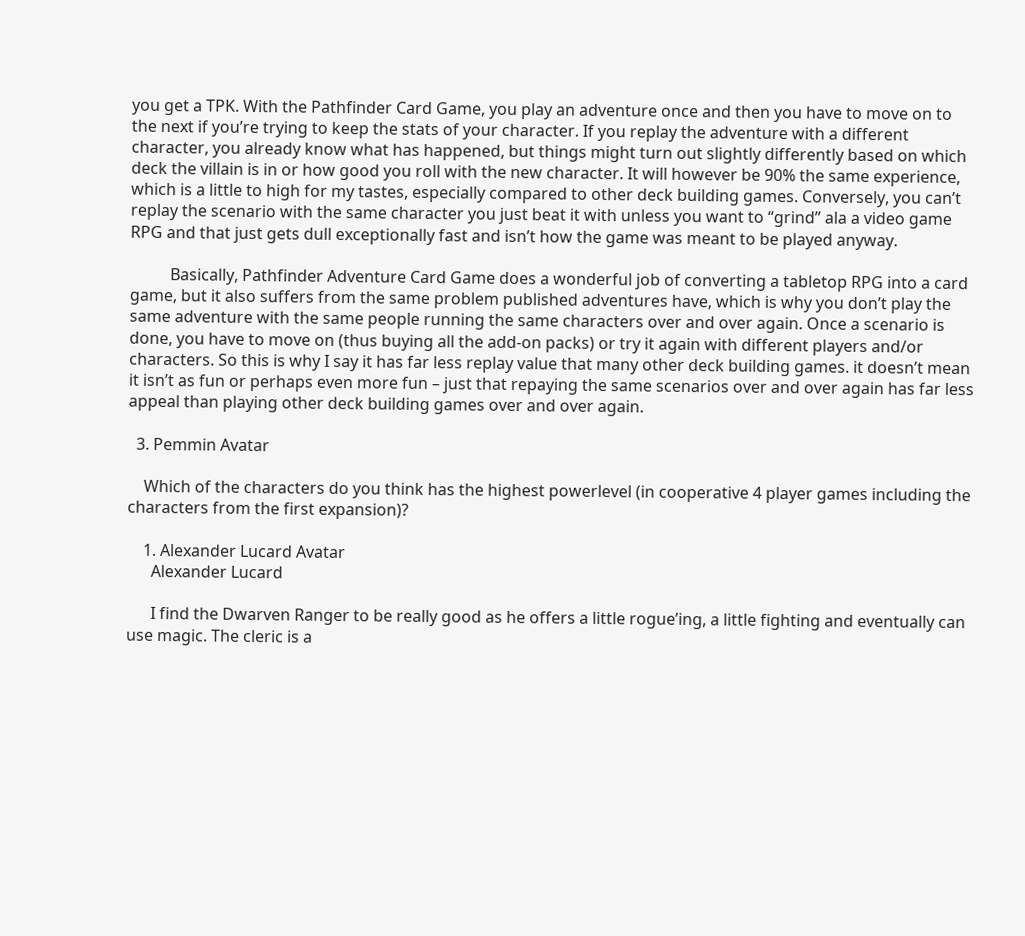you get a TPK. With the Pathfinder Card Game, you play an adventure once and then you have to move on to the next if you’re trying to keep the stats of your character. If you replay the adventure with a different character, you already know what has happened, but things might turn out slightly differently based on which deck the villain is in or how good you roll with the new character. It will however be 90% the same experience, which is a little to high for my tastes, especially compared to other deck building games. Conversely, you can’t replay the scenario with the same character you just beat it with unless you want to “grind” ala a video game RPG and that just gets dull exceptionally fast and isn’t how the game was meant to be played anyway.

          Basically, Pathfinder Adventure Card Game does a wonderful job of converting a tabletop RPG into a card game, but it also suffers from the same problem published adventures have, which is why you don’t play the same adventure with the same people running the same characters over and over again. Once a scenario is done, you have to move on (thus buying all the add-on packs) or try it again with different players and/or characters. So this is why I say it has far less replay value that many other deck building games. it doesn’t mean it isn’t as fun or perhaps even more fun – just that repaying the same scenarios over and over again has far less appeal than playing other deck building games over and over again.

  3. Pemmin Avatar

    Which of the characters do you think has the highest powerlevel (in cooperative 4 player games including the characters from the first expansion)?

    1. Alexander Lucard Avatar
      Alexander Lucard

      I find the Dwarven Ranger to be really good as he offers a little rogue’ing, a little fighting and eventually can use magic. The cleric is a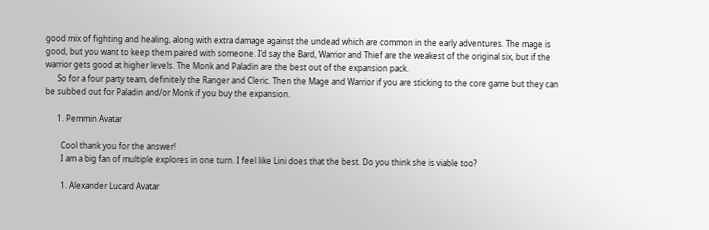good mix of fighting and healing, along with extra damage against the undead which are common in the early adventures. The mage is good, but you want to keep them paired with someone. I’d say the Bard, Warrior and Thief are the weakest of the original six, but if the warrior gets good at higher levels. The Monk and Paladin are the best out of the expansion pack.
      So for a four party team, definitely the Ranger and Cleric. Then the Mage and Warrior if you are sticking to the core game but they can be subbed out for Paladin and/or Monk if you buy the expansion.

      1. Pemmin Avatar

        Cool thank you for the answer!
        I am a big fan of multiple explores in one turn. I feel like Lini does that the best. Do you think she is viable too?

        1. Alexander Lucard Avatar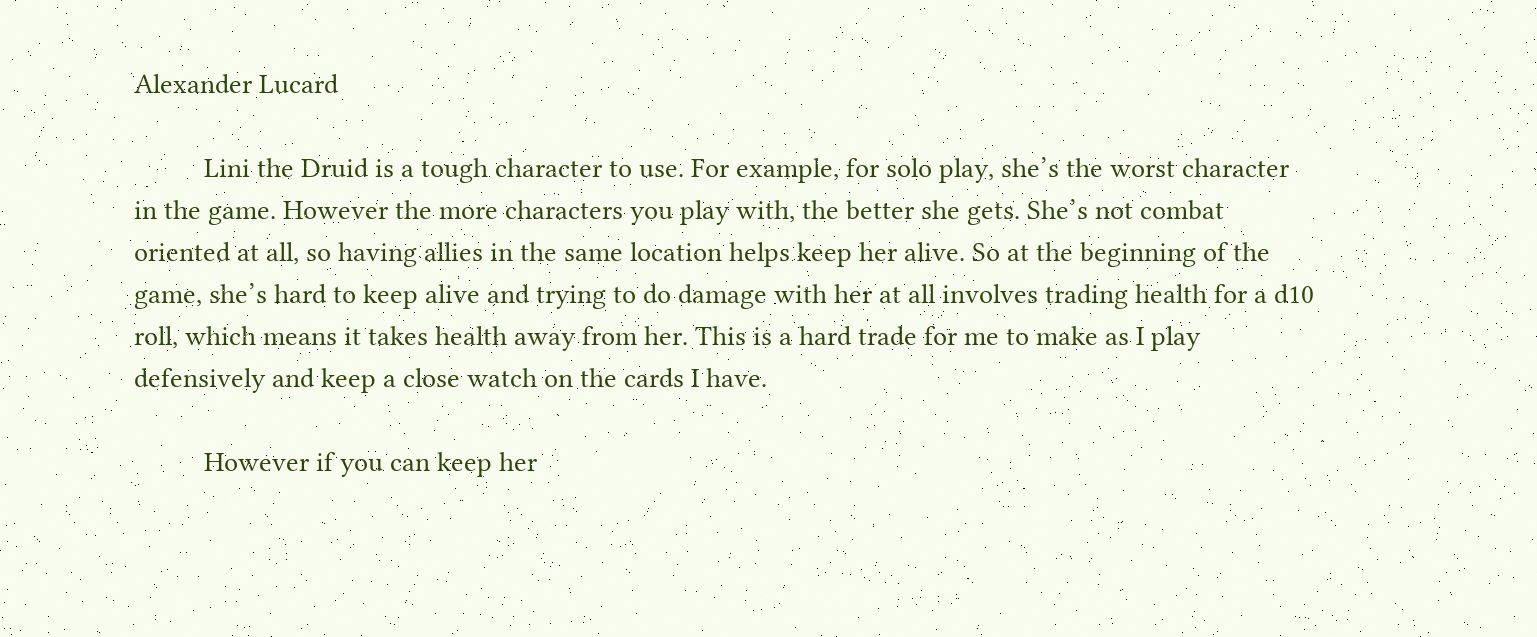Alexander Lucard

          Lini the Druid is a tough character to use. For example, for solo play, she’s the worst character in the game. However the more characters you play with, the better she gets. She’s not combat oriented at all, so having allies in the same location helps keep her alive. So at the beginning of the game, she’s hard to keep alive and trying to do damage with her at all involves trading health for a d10 roll, which means it takes health away from her. This is a hard trade for me to make as I play defensively and keep a close watch on the cards I have.

          However if you can keep her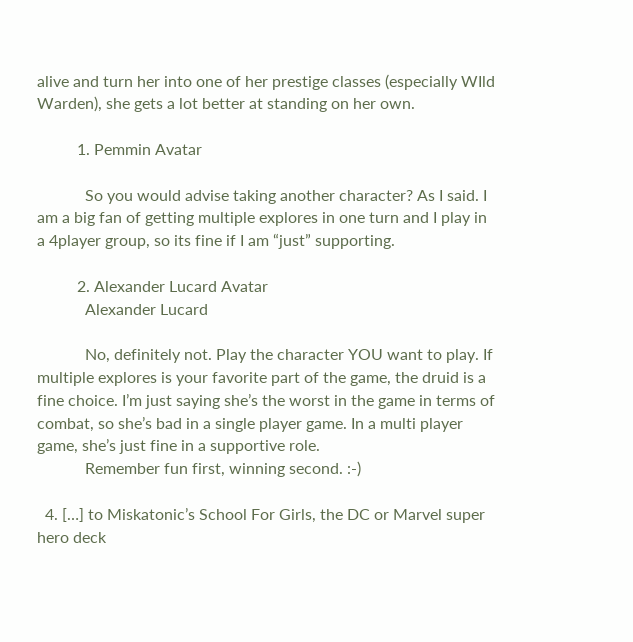alive and turn her into one of her prestige classes (especially WIld Warden), she gets a lot better at standing on her own.

          1. Pemmin Avatar

            So you would advise taking another character? As I said. I am a big fan of getting multiple explores in one turn and I play in a 4player group, so its fine if I am “just” supporting.

          2. Alexander Lucard Avatar
            Alexander Lucard

            No, definitely not. Play the character YOU want to play. If multiple explores is your favorite part of the game, the druid is a fine choice. I’m just saying she’s the worst in the game in terms of combat, so she’s bad in a single player game. In a multi player game, she’s just fine in a supportive role.
            Remember fun first, winning second. :-)

  4. […] to Miskatonic’s School For Girls, the DC or Marvel super hero deck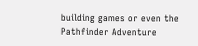building games or even the Pathfinder Adventure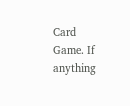Card Game. If anything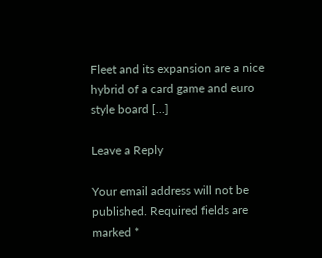Fleet and its expansion are a nice hybrid of a card game and euro style board […]

Leave a Reply

Your email address will not be published. Required fields are marked *